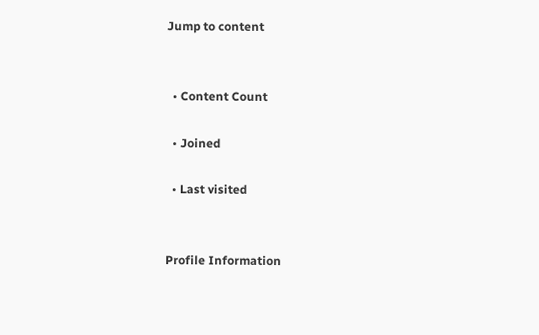Jump to content


  • Content Count

  • Joined

  • Last visited


Profile Information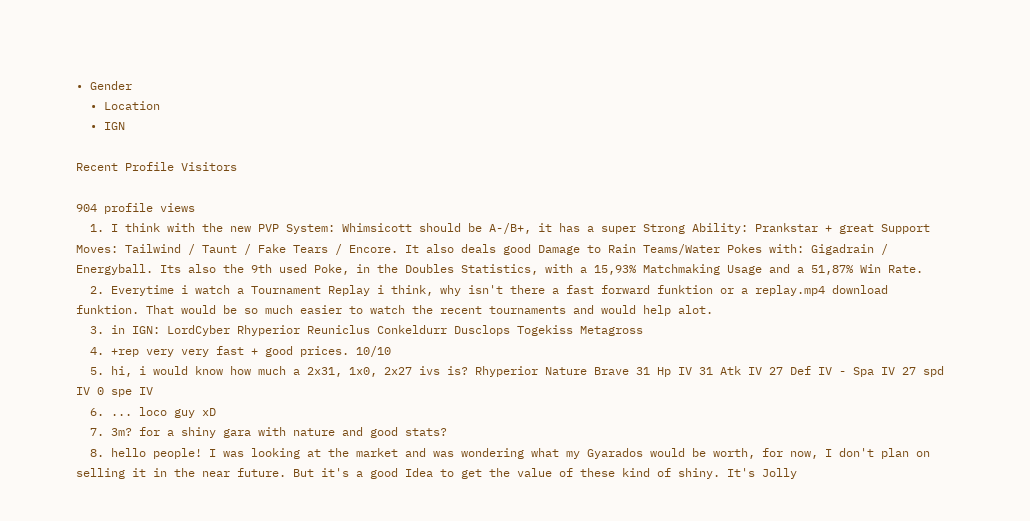• Gender
  • Location
  • IGN

Recent Profile Visitors

904 profile views
  1. I think with the new PVP System: Whimsicott should be A-/B+, it has a super Strong Ability: Prankstar + great Support Moves: Tailwind / Taunt / Fake Tears / Encore. It also deals good Damage to Rain Teams/Water Pokes with: Gigadrain / Energyball. Its also the 9th used Poke, in the Doubles Statistics, with a 15,93% Matchmaking Usage and a 51,87% Win Rate.
  2. Everytime i watch a Tournament Replay i think, why isn't there a fast forward funktion or a replay.mp4 download funktion. That would be so much easier to watch the recent tournaments and would help alot.
  3. in IGN: LordCyber Rhyperior Reuniclus Conkeldurr Dusclops Togekiss Metagross
  4. +rep very very fast + good prices. 10/10
  5. hi, i would know how much a 2x31, 1x0, 2x27 ivs is? Rhyperior Nature Brave 31 Hp IV 31 Atk IV 27 Def IV - Spa IV 27 spd IV 0 spe IV
  6. ... loco guy xD
  7. 3m? for a shiny gara with nature and good stats?
  8. hello people! I was looking at the market and was wondering what my Gyarados would be worth, for now, I don't plan on selling it in the near future. But it's a good Idea to get the value of these kind of shiny. It's Jolly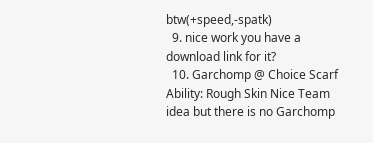btw(+speed,-spatk)
  9. nice work you have a download link for it?
  10. Garchomp @ Choice Scarf Ability: Rough Skin Nice Team idea but there is no Garchomp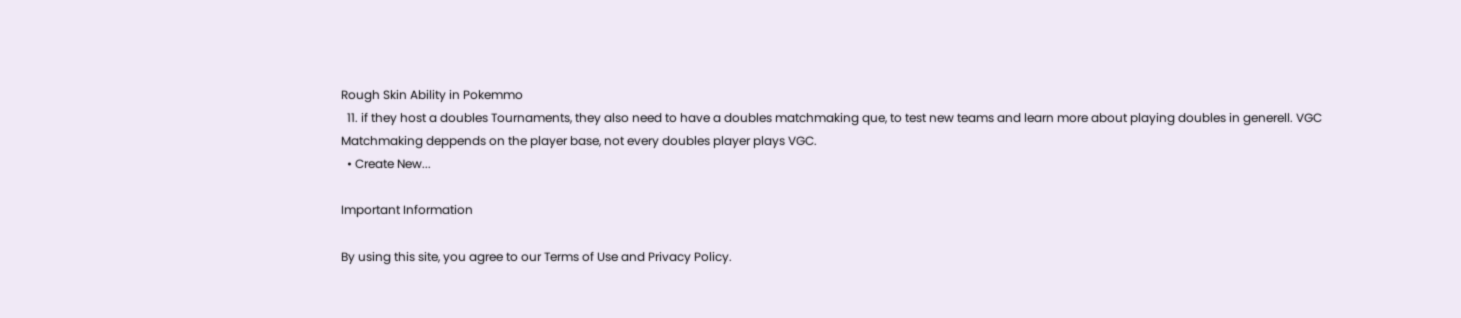Rough Skin Ability in Pokemmo
  11. if they host a doubles Tournaments, they also need to have a doubles matchmaking que, to test new teams and learn more about playing doubles in generell. VGC Matchmaking deppends on the player base, not every doubles player plays VGC.
  • Create New...

Important Information

By using this site, you agree to our Terms of Use and Privacy Policy.